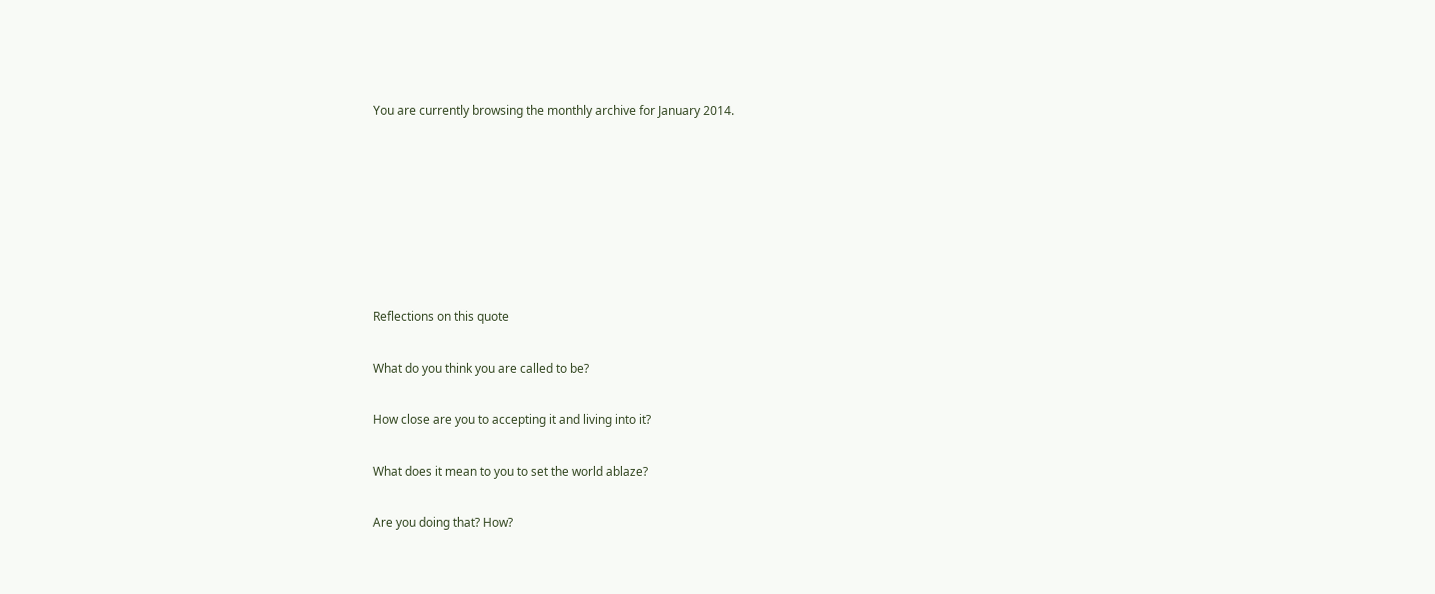You are currently browsing the monthly archive for January 2014.







Reflections on this quote

What do you think you are called to be?

How close are you to accepting it and living into it?

What does it mean to you to set the world ablaze?

Are you doing that? How?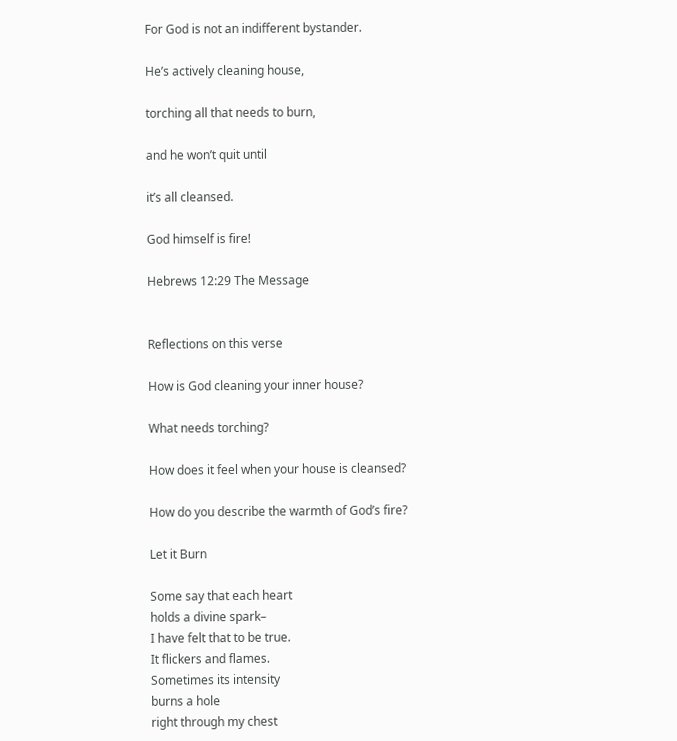For God is not an indifferent bystander.

He’s actively cleaning house,

torching all that needs to burn,

and he won’t quit until

it’s all cleansed.

God himself is fire!

Hebrews 12:29 The Message


Reflections on this verse

How is God cleaning your inner house?

What needs torching?

How does it feel when your house is cleansed?

How do you describe the warmth of God’s fire?

Let it Burn

Some say that each heart
holds a divine spark–
I have felt that to be true.
It flickers and flames.
Sometimes its intensity
burns a hole
right through my chest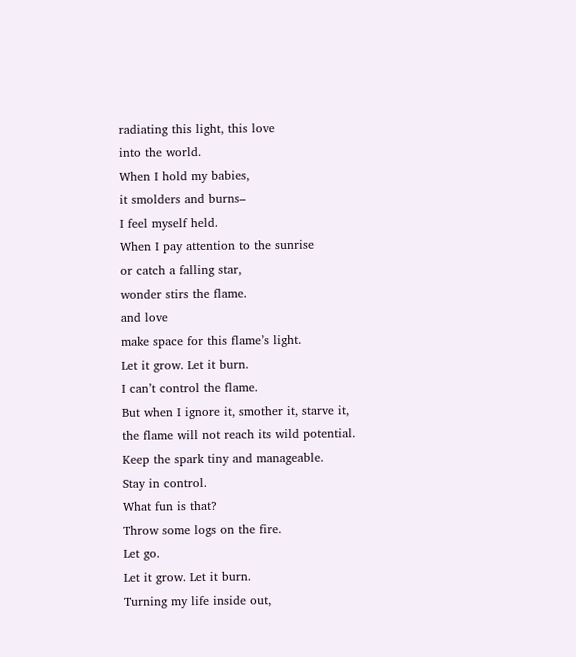radiating this light, this love
into the world.
When I hold my babies,
it smolders and burns–
I feel myself held.
When I pay attention to the sunrise
or catch a falling star,
wonder stirs the flame.
and love
make space for this flame’s light.
Let it grow. Let it burn.
I can’t control the flame.
But when I ignore it, smother it, starve it,
the flame will not reach its wild potential.
Keep the spark tiny and manageable.
Stay in control.
What fun is that?
Throw some logs on the fire.
Let go.
Let it grow. Let it burn.
Turning my life inside out,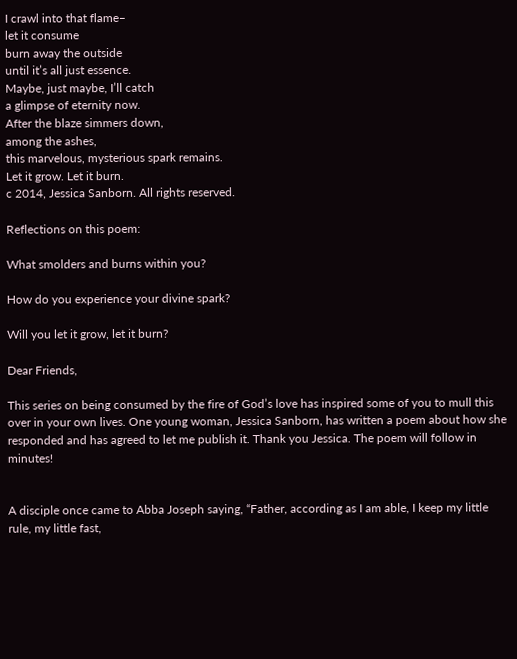I crawl into that flame–
let it consume
burn away the outside
until it’s all just essence.
Maybe, just maybe, I’ll catch
a glimpse of eternity now.
After the blaze simmers down,
among the ashes,
this marvelous, mysterious spark remains.
Let it grow. Let it burn.
c 2014, Jessica Sanborn. All rights reserved.

Reflections on this poem:

What smolders and burns within you?

How do you experience your divine spark?

Will you let it grow, let it burn?

Dear Friends,

This series on being consumed by the fire of God’s love has inspired some of you to mull this over in your own lives. One young woman, Jessica Sanborn, has written a poem about how she responded and has agreed to let me publish it. Thank you Jessica. The poem will follow in minutes!


A disciple once came to Abba Joseph saying, “Father, according as I am able, I keep my little rule, my little fast,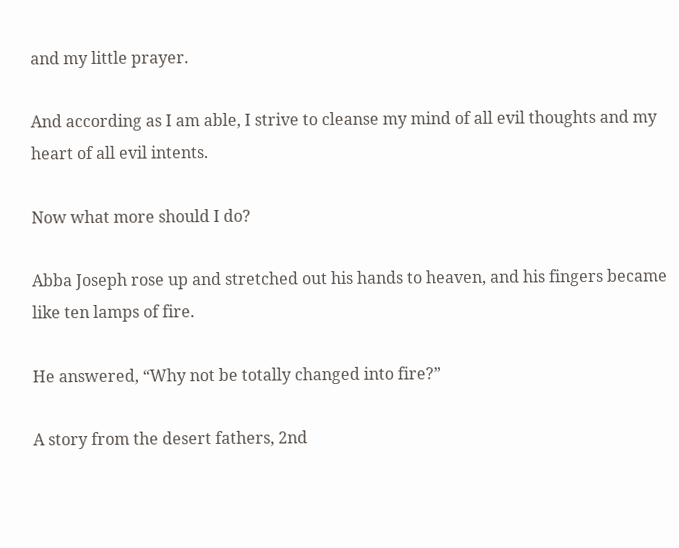and my little prayer.

And according as I am able, I strive to cleanse my mind of all evil thoughts and my heart of all evil intents.

Now what more should I do?

Abba Joseph rose up and stretched out his hands to heaven, and his fingers became like ten lamps of fire.

He answered, “Why not be totally changed into fire?”

A story from the desert fathers, 2nd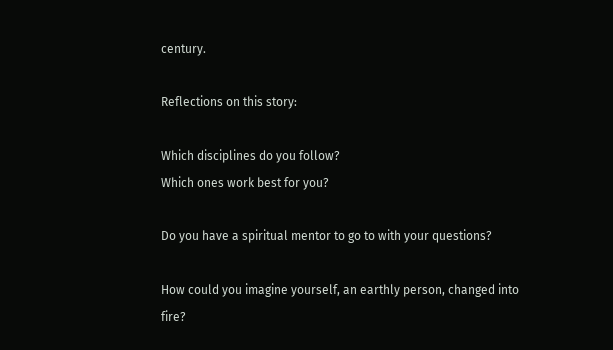century.

Reflections on this story:

Which disciplines do you follow?
Which ones work best for you?

Do you have a spiritual mentor to go to with your questions?

How could you imagine yourself, an earthly person, changed into fire?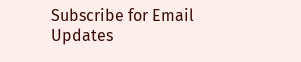Subscribe for Email Updates